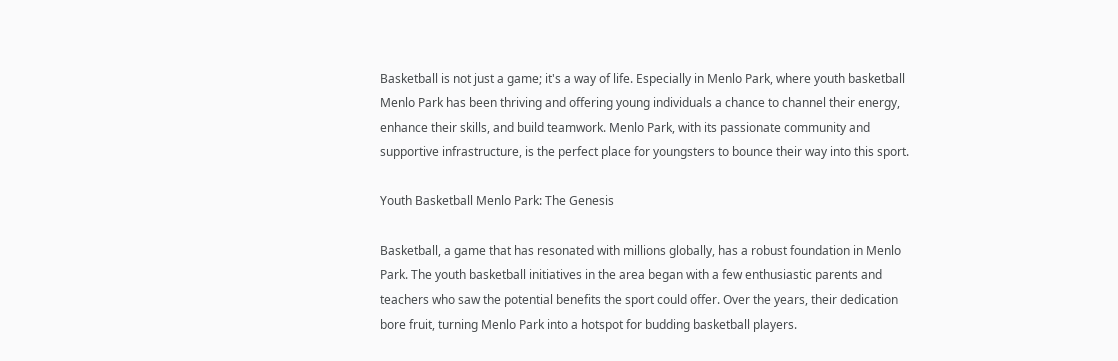Basketball is not just a game; it's a way of life. Especially in Menlo Park, where youth basketball Menlo Park has been thriving and offering young individuals a chance to channel their energy, enhance their skills, and build teamwork. Menlo Park, with its passionate community and supportive infrastructure, is the perfect place for youngsters to bounce their way into this sport.

Youth Basketball Menlo Park: The Genesis

Basketball, a game that has resonated with millions globally, has a robust foundation in Menlo Park. The youth basketball initiatives in the area began with a few enthusiastic parents and teachers who saw the potential benefits the sport could offer. Over the years, their dedication bore fruit, turning Menlo Park into a hotspot for budding basketball players.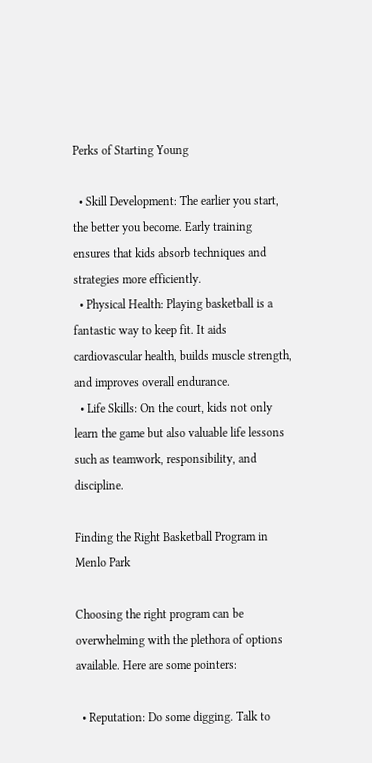Perks of Starting Young

  • Skill Development: The earlier you start, the better you become. Early training ensures that kids absorb techniques and strategies more efficiently.
  • Physical Health: Playing basketball is a fantastic way to keep fit. It aids cardiovascular health, builds muscle strength, and improves overall endurance.
  • Life Skills: On the court, kids not only learn the game but also valuable life lessons such as teamwork, responsibility, and discipline.

Finding the Right Basketball Program in Menlo Park

Choosing the right program can be overwhelming with the plethora of options available. Here are some pointers:

  • Reputation: Do some digging. Talk to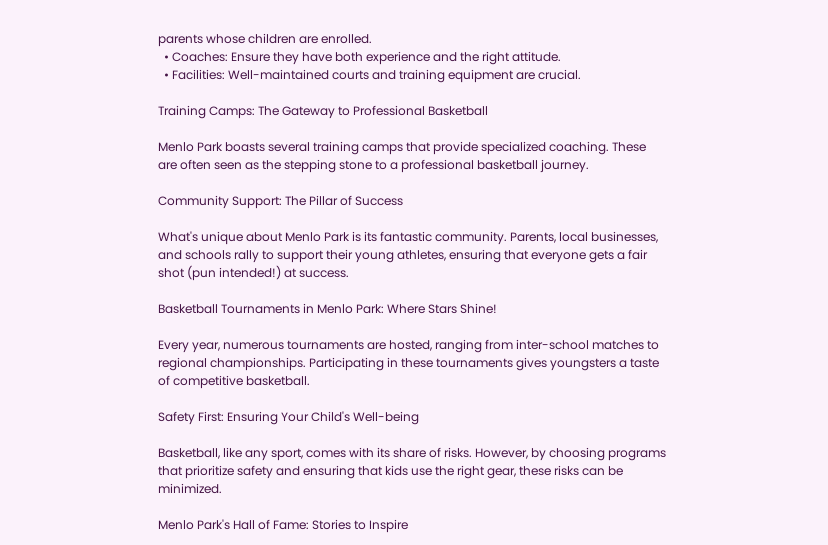parents whose children are enrolled.
  • Coaches: Ensure they have both experience and the right attitude.
  • Facilities: Well-maintained courts and training equipment are crucial.

Training Camps: The Gateway to Professional Basketball

Menlo Park boasts several training camps that provide specialized coaching. These are often seen as the stepping stone to a professional basketball journey.

Community Support: The Pillar of Success

What's unique about Menlo Park is its fantastic community. Parents, local businesses, and schools rally to support their young athletes, ensuring that everyone gets a fair shot (pun intended!) at success.

Basketball Tournaments in Menlo Park: Where Stars Shine!

Every year, numerous tournaments are hosted, ranging from inter-school matches to regional championships. Participating in these tournaments gives youngsters a taste of competitive basketball.

Safety First: Ensuring Your Child's Well-being

Basketball, like any sport, comes with its share of risks. However, by choosing programs that prioritize safety and ensuring that kids use the right gear, these risks can be minimized.

Menlo Park's Hall of Fame: Stories to Inspire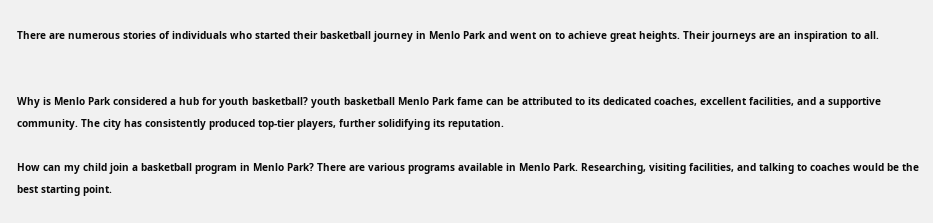There are numerous stories of individuals who started their basketball journey in Menlo Park and went on to achieve great heights. Their journeys are an inspiration to all.


Why is Menlo Park considered a hub for youth basketball? youth basketball Menlo Park fame can be attributed to its dedicated coaches, excellent facilities, and a supportive community. The city has consistently produced top-tier players, further solidifying its reputation.

How can my child join a basketball program in Menlo Park? There are various programs available in Menlo Park. Researching, visiting facilities, and talking to coaches would be the best starting point.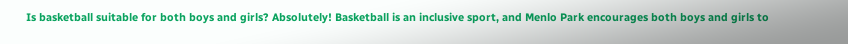Is basketball suitable for both boys and girls? Absolutely! Basketball is an inclusive sport, and Menlo Park encourages both boys and girls to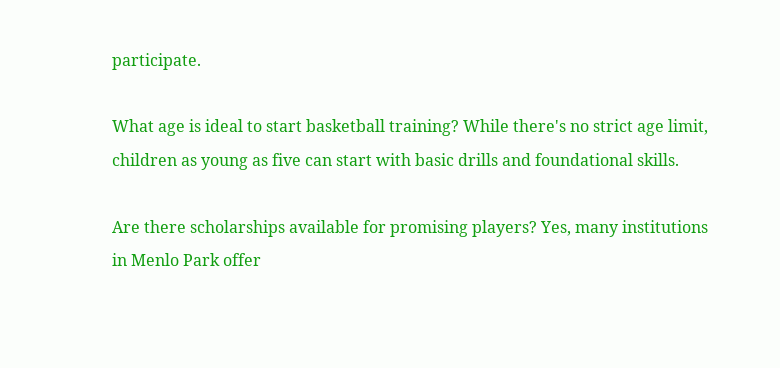participate.

What age is ideal to start basketball training? While there's no strict age limit, children as young as five can start with basic drills and foundational skills.

Are there scholarships available for promising players? Yes, many institutions in Menlo Park offer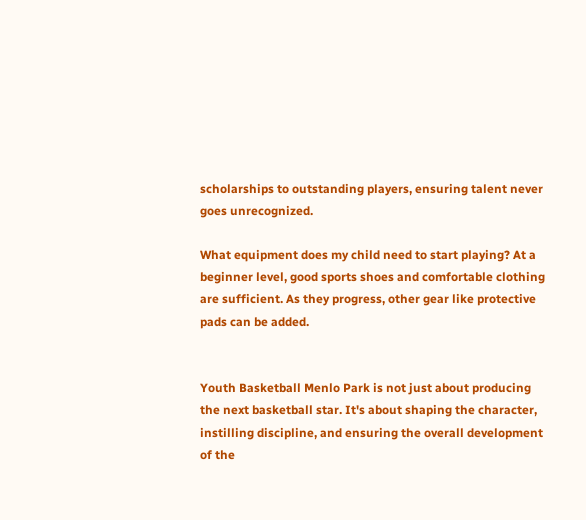scholarships to outstanding players, ensuring talent never goes unrecognized.

What equipment does my child need to start playing? At a beginner level, good sports shoes and comfortable clothing are sufficient. As they progress, other gear like protective pads can be added.


Youth Basketball Menlo Park is not just about producing the next basketball star. It's about shaping the character, instilling discipline, and ensuring the overall development of the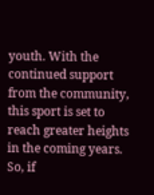youth. With the continued support from the community, this sport is set to reach greater heights in the coming years. So, if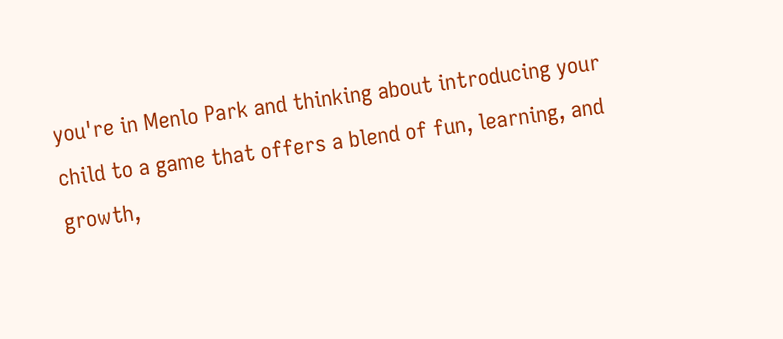you're in Menlo Park and thinking about introducing your child to a game that offers a blend of fun, learning, and growth,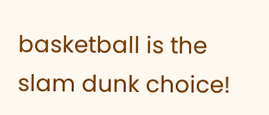basketball is the slam dunk choice!